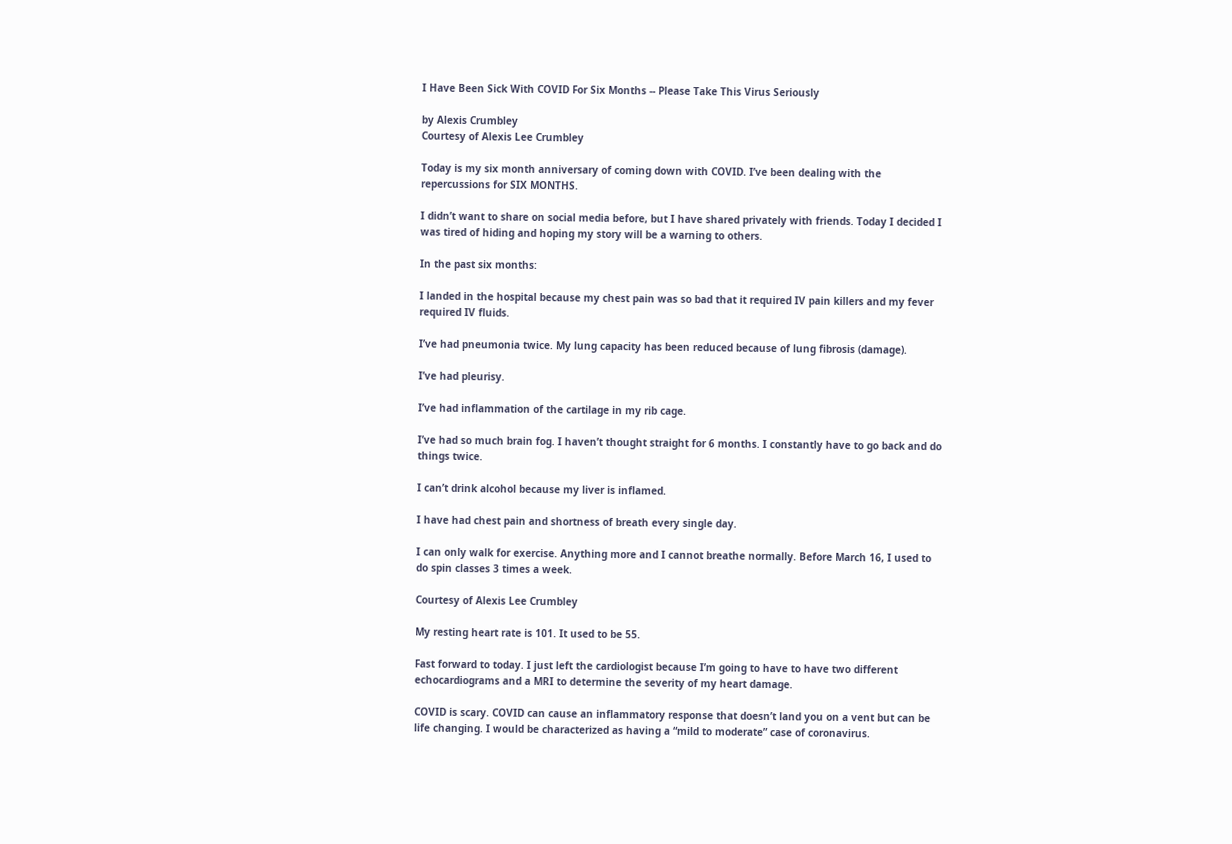I Have Been Sick With COVID For Six Months -- Please Take This Virus Seriously

by Alexis Crumbley
Courtesy of Alexis Lee Crumbley

Today is my six month anniversary of coming down with COVID. I’ve been dealing with the repercussions for SIX MONTHS.

I didn’t want to share on social media before, but I have shared privately with friends. Today I decided I was tired of hiding and hoping my story will be a warning to others.

In the past six months:

I landed in the hospital because my chest pain was so bad that it required IV pain killers and my fever required IV fluids.

I’ve had pneumonia twice. My lung capacity has been reduced because of lung fibrosis (damage).

I’ve had pleurisy.

I’ve had inflammation of the cartilage in my rib cage.

I’ve had so much brain fog. I haven’t thought straight for 6 months. I constantly have to go back and do things twice.

I can’t drink alcohol because my liver is inflamed.

I have had chest pain and shortness of breath every single day.

I can only walk for exercise. Anything more and I cannot breathe normally. Before March 16, I used to do spin classes 3 times a week.

Courtesy of Alexis Lee Crumbley

My resting heart rate is 101. It used to be 55.

Fast forward to today. I just left the cardiologist because I’m going to have to have two different echocardiograms and a MRI to determine the severity of my heart damage.

COVID is scary. COVID can cause an inflammatory response that doesn’t land you on a vent but can be life changing. I would be characterized as having a “mild to moderate” case of coronavirus.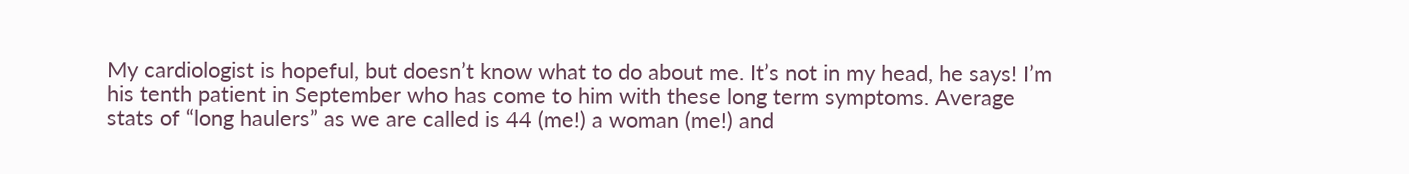My cardiologist is hopeful, but doesn’t know what to do about me. It’s not in my head, he says! I’m his tenth patient in September who has come to him with these long term symptoms. Average stats of “long haulers” as we are called is 44 (me!) a woman (me!) and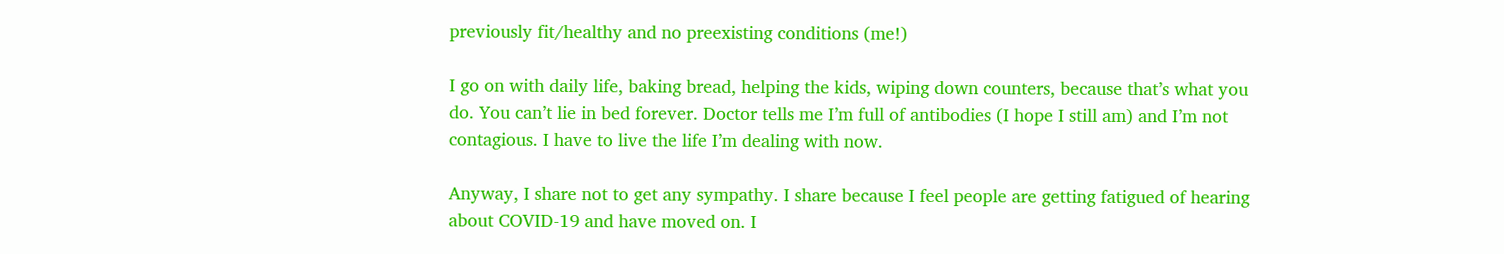previously fit/healthy and no preexisting conditions (me!)

I go on with daily life, baking bread, helping the kids, wiping down counters, because that’s what you do. You can’t lie in bed forever. Doctor tells me I’m full of antibodies (I hope I still am) and I’m not contagious. I have to live the life I’m dealing with now.

Anyway, I share not to get any sympathy. I share because I feel people are getting fatigued of hearing about COVID-19 and have moved on. I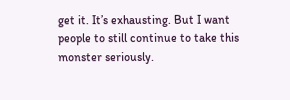get it. It’s exhausting. But I want people to still continue to take this monster seriously.